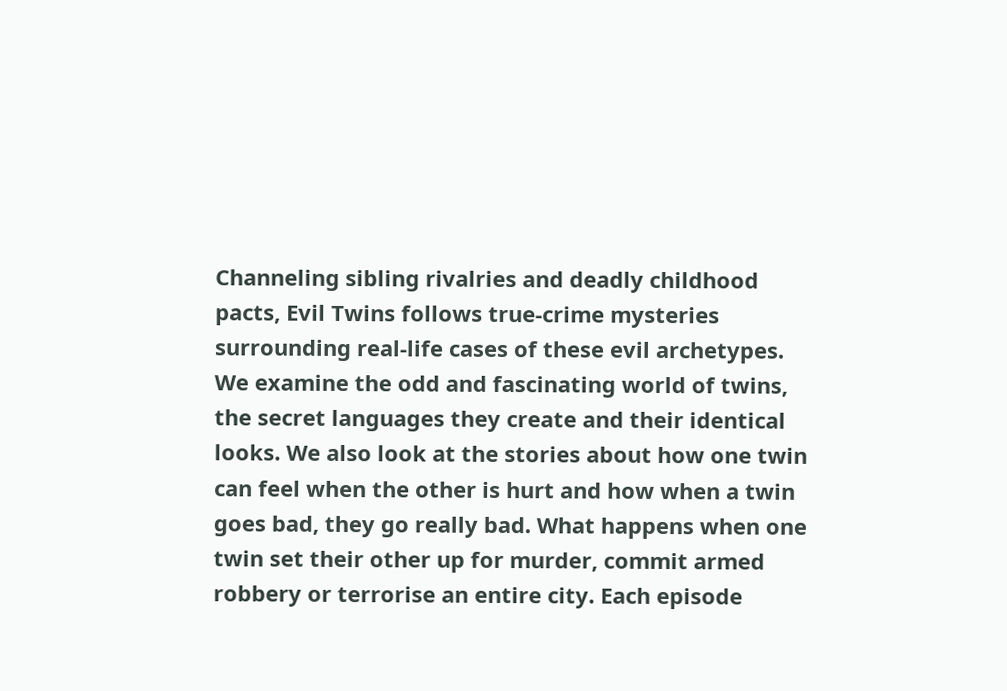Channeling sibling rivalries and deadly childhood pacts, Evil Twins follows true-crime mysteries surrounding real-life cases of these evil archetypes. We examine the odd and fascinating world of twins, the secret languages they create and their identical looks. We also look at the stories about how one twin can feel when the other is hurt and how when a twin goes bad, they go really bad. What happens when one twin set their other up for murder, commit armed robbery or terrorise an entire city. Each episode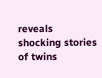reveals shocking stories of twins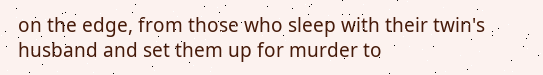on the edge, from those who sleep with their twin's husband and set them up for murder to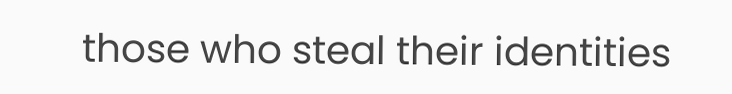those who steal their identities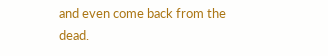and even come back from the dead.